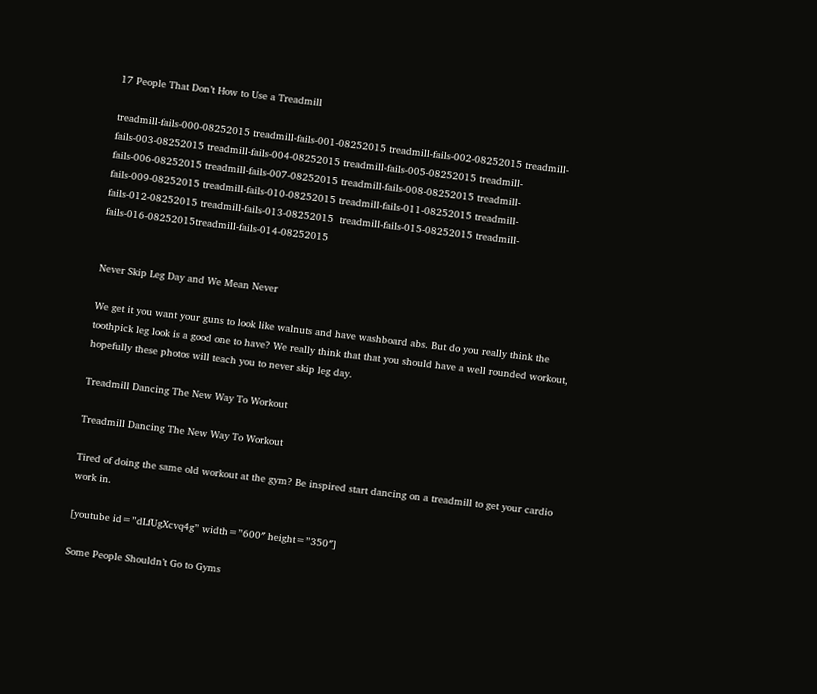17 People That Don’t How to Use a Treadmill

treadmill-fails-000-08252015 treadmill-fails-001-08252015 treadmill-fails-002-08252015 treadmill-fails-003-08252015 treadmill-fails-004-08252015 treadmill-fails-005-08252015 treadmill-fails-006-08252015 treadmill-fails-007-08252015 treadmill-fails-008-08252015 treadmill-fails-009-08252015 treadmill-fails-010-08252015 treadmill-fails-011-08252015 treadmill-fails-012-08252015 treadmill-fails-013-08252015  treadmill-fails-015-08252015 treadmill-fails-016-08252015treadmill-fails-014-08252015


Never Skip Leg Day and We Mean Never

We get it you want your guns to look like walnuts and have washboard abs. But do you really think the toothpick leg look is a good one to have? We really think that that you should have a well rounded workout, hopefully these photos will teach you to never skip leg day.

Treadmill Dancing The New Way To Workout

Treadmill Dancing The New Way To Workout

Tired of doing the same old workout at the gym? Be inspired start dancing on a treadmill to get your cardio work in.

[youtube id=”dLfUgXcvq4g” width=”600″ height=”350″]

Some People Shouldn’t Go to Gyms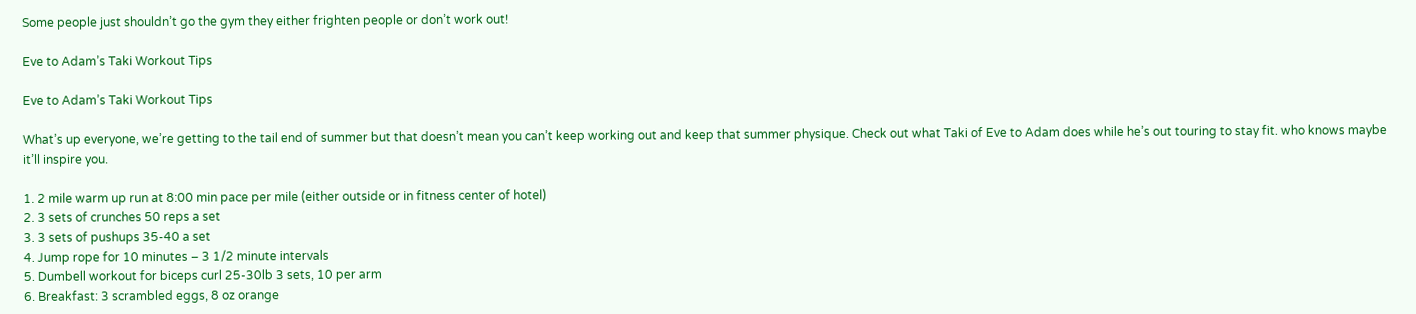Some people just shouldn’t go the gym they either frighten people or don’t work out!

Eve to Adam’s Taki Workout Tips

Eve to Adam’s Taki Workout Tips

What’s up everyone, we’re getting to the tail end of summer but that doesn’t mean you can’t keep working out and keep that summer physique. Check out what Taki of Eve to Adam does while he’s out touring to stay fit. who knows maybe it’ll inspire you.

1. 2 mile warm up run at 8:00 min pace per mile (either outside or in fitness center of hotel)
2. 3 sets of crunches 50 reps a set
3. 3 sets of pushups 35-40 a set
4. Jump rope for 10 minutes – 3 1/2 minute intervals
5. Dumbell workout for biceps curl 25-30lb 3 sets, 10 per arm
6. Breakfast: 3 scrambled eggs, 8 oz orange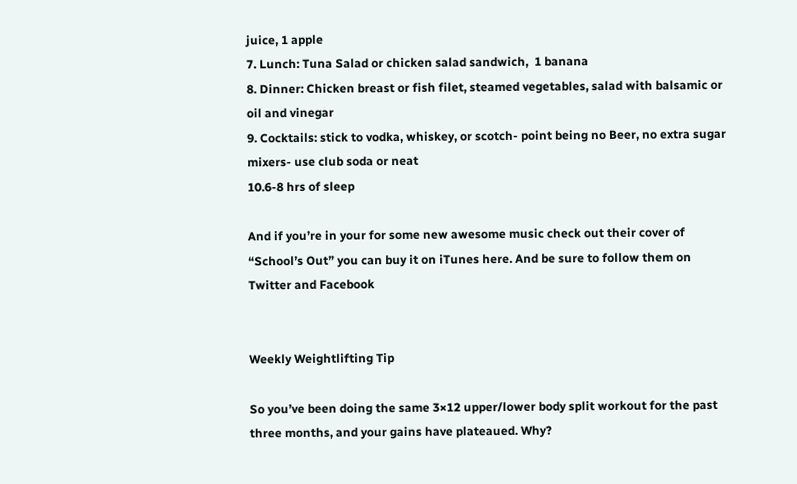juice, 1 apple
7. Lunch: Tuna Salad or chicken salad sandwich,  1 banana
8. Dinner: Chicken breast or fish filet, steamed vegetables, salad with balsamic or oil and vinegar
9. Cocktails: stick to vodka, whiskey, or scotch- point being no Beer, no extra sugar mixers- use club soda or neat
10.6-8 hrs of sleep

And if you’re in your for some new awesome music check out their cover of “School’s Out” you can buy it on iTunes here. And be sure to follow them on Twitter and Facebook


Weekly Weightlifting Tip

So you’ve been doing the same 3×12 upper/lower body split workout for the past three months, and your gains have plateaued. Why?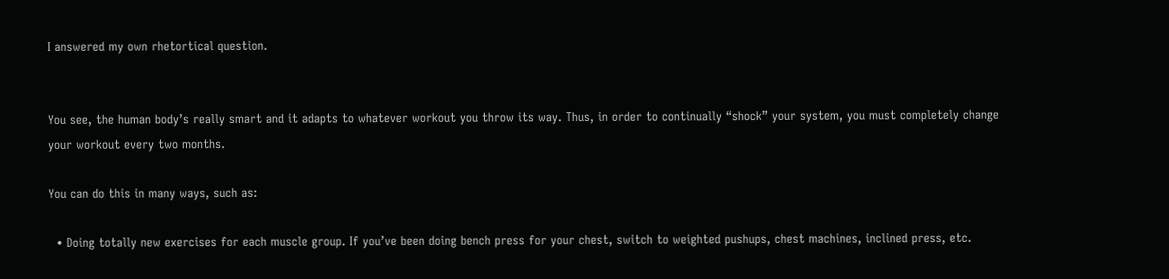I answered my own rhetortical question.


You see, the human body’s really smart and it adapts to whatever workout you throw its way. Thus, in order to continually “shock” your system, you must completely change your workout every two months.

You can do this in many ways, such as:

  • Doing totally new exercises for each muscle group. If you’ve been doing bench press for your chest, switch to weighted pushups, chest machines, inclined press, etc.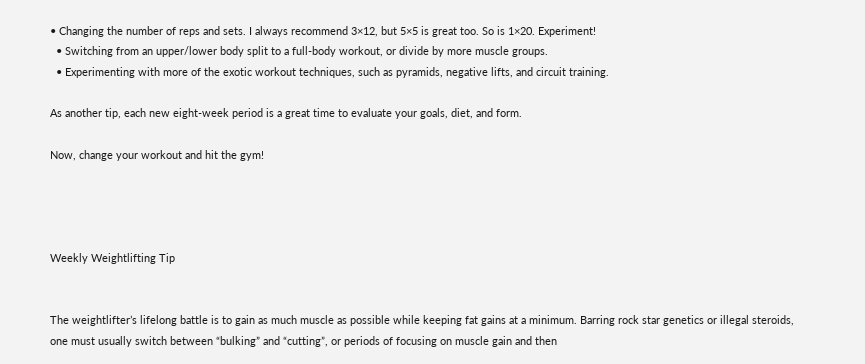• Changing the number of reps and sets. I always recommend 3×12, but 5×5 is great too. So is 1×20. Experiment!
  • Switching from an upper/lower body split to a full-body workout, or divide by more muscle groups.
  • Experimenting with more of the exotic workout techniques, such as pyramids, negative lifts, and circuit training.

As another tip, each new eight-week period is a great time to evaluate your goals, diet, and form.

Now, change your workout and hit the gym!




Weekly Weightlifting Tip


The weightlifter’s lifelong battle is to gain as much muscle as possible while keeping fat gains at a minimum. Barring rock star genetics or illegal steroids, one must usually switch between “bulking” and “cutting”, or periods of focusing on muscle gain and then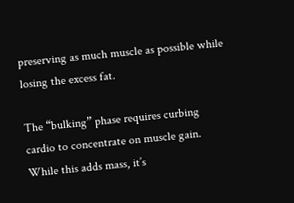preserving as much muscle as possible while losing the excess fat.

The “bulking” phase requires curbing cardio to concentrate on muscle gain. While this adds mass, it’s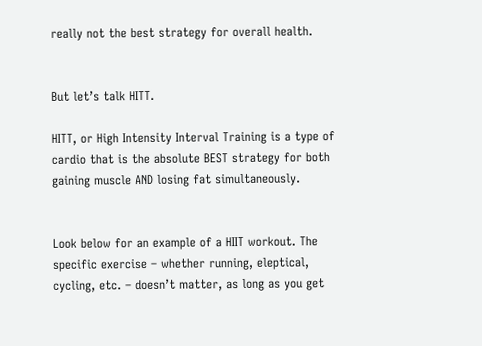really not the best strategy for overall health.


But let’s talk HITT.

HITT, or High Intensity Interval Training is a type of cardio that is the absolute BEST strategy for both gaining muscle AND losing fat simultaneously.


Look below for an example of a HIIT workout. The specific exercise – whether running, eleptical, cycling, etc. – doesn’t matter, as long as you get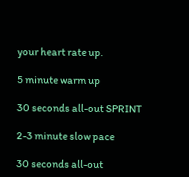your heart rate up.

5 minute warm up

30 seconds all-out SPRINT

2-3 minute slow pace

30 seconds all-out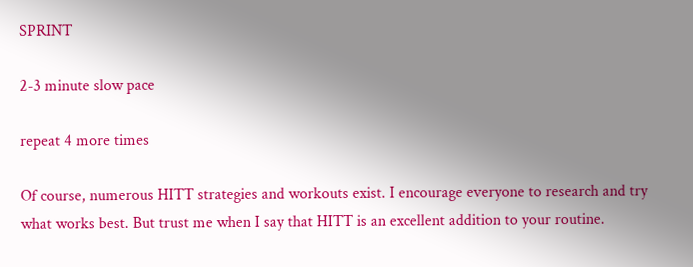SPRINT

2-3 minute slow pace

repeat 4 more times

Of course, numerous HITT strategies and workouts exist. I encourage everyone to research and try what works best. But trust me when I say that HITT is an excellent addition to your routine.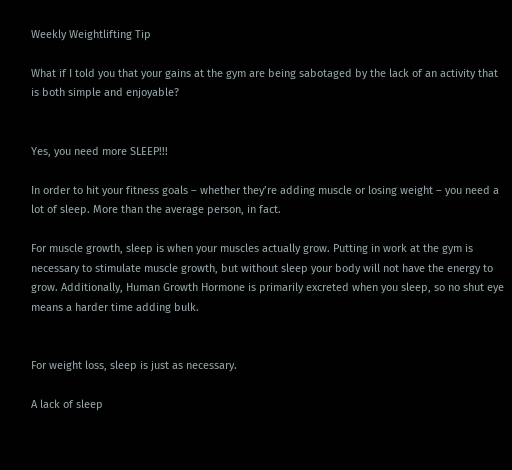Weekly Weightlifting Tip

What if I told you that your gains at the gym are being sabotaged by the lack of an activity that is both simple and enjoyable?


Yes, you need more SLEEP!!!

In order to hit your fitness goals – whether they’re adding muscle or losing weight – you need a lot of sleep. More than the average person, in fact.

For muscle growth, sleep is when your muscles actually grow. Putting in work at the gym is necessary to stimulate muscle growth, but without sleep your body will not have the energy to grow. Additionally, Human Growth Hormone is primarily excreted when you sleep, so no shut eye means a harder time adding bulk.


For weight loss, sleep is just as necessary.

A lack of sleep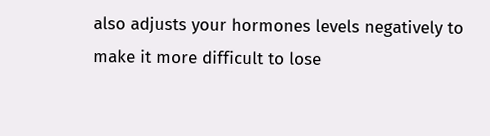also adjusts your hormones levels negatively to make it more difficult to lose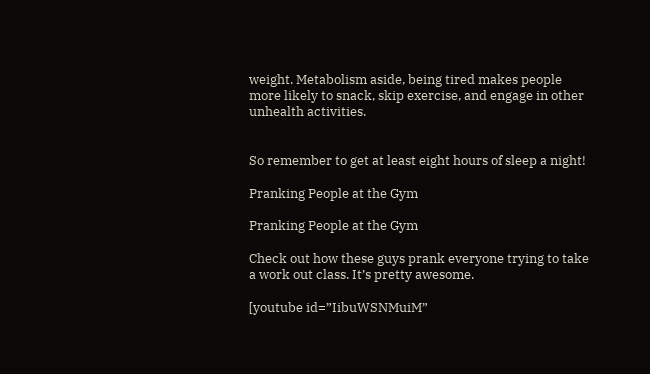weight. Metabolism aside, being tired makes people more likely to snack, skip exercise, and engage in other unhealth activities.


So remember to get at least eight hours of sleep a night!

Pranking People at the Gym

Pranking People at the Gym

Check out how these guys prank everyone trying to take a work out class. It’s pretty awesome.

[youtube id=”IibuWSNMuiM”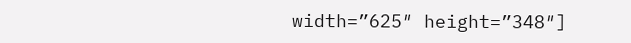width=”625″ height=”348″]